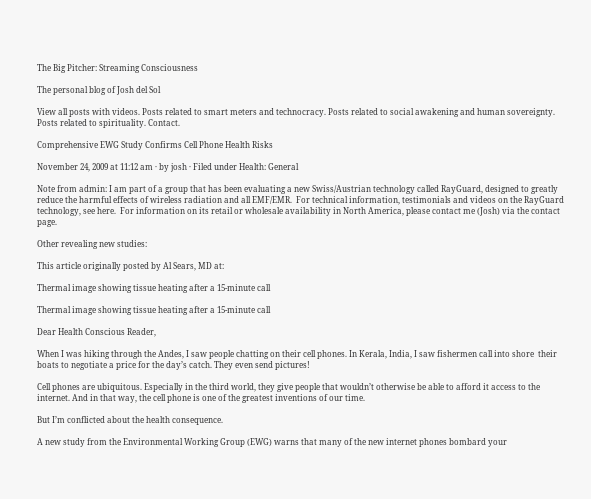The Big Pitcher: Streaming Consciousness

The personal blog of Josh del Sol

View all posts with videos. Posts related to smart meters and technocracy. Posts related to social awakening and human sovereignty. Posts related to spirituality. Contact.

Comprehensive EWG Study Confirms Cell Phone Health Risks

November 24, 2009 at 11:12 am · by josh · Filed under Health: General

Note from admin: I am part of a group that has been evaluating a new Swiss/Austrian technology called RayGuard, designed to greatly reduce the harmful effects of wireless radiation and all EMF/EMR.  For technical information, testimonials and videos on the RayGuard technology, see here.  For information on its retail or wholesale availability in North America, please contact me (Josh) via the contact page.

Other revealing new studies:

This article originally posted by Al Sears, MD at:

Thermal image showing tissue heating after a 15-minute call

Thermal image showing tissue heating after a 15-minute call

Dear Health Conscious Reader,

When I was hiking through the Andes, I saw people chatting on their cell phones. In Kerala, India, I saw fishermen call into shore  their boats to negotiate a price for the day’s catch. They even send pictures!

Cell phones are ubiquitous. Especially in the third world, they give people that wouldn’t otherwise be able to afford it access to the internet. And in that way, the cell phone is one of the greatest inventions of our time.

But I’m conflicted about the health consequence.

A new study from the Environmental Working Group (EWG) warns that many of the new internet phones bombard your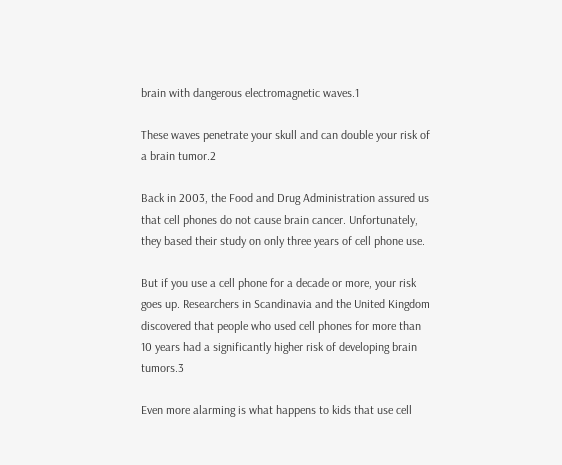brain with dangerous electromagnetic waves.1

These waves penetrate your skull and can double your risk of a brain tumor.2

Back in 2003, the Food and Drug Administration assured us that cell phones do not cause brain cancer. Unfortunately, they based their study on only three years of cell phone use.

But if you use a cell phone for a decade or more, your risk goes up. Researchers in Scandinavia and the United Kingdom discovered that people who used cell phones for more than 10 years had a significantly higher risk of developing brain tumors.3

Even more alarming is what happens to kids that use cell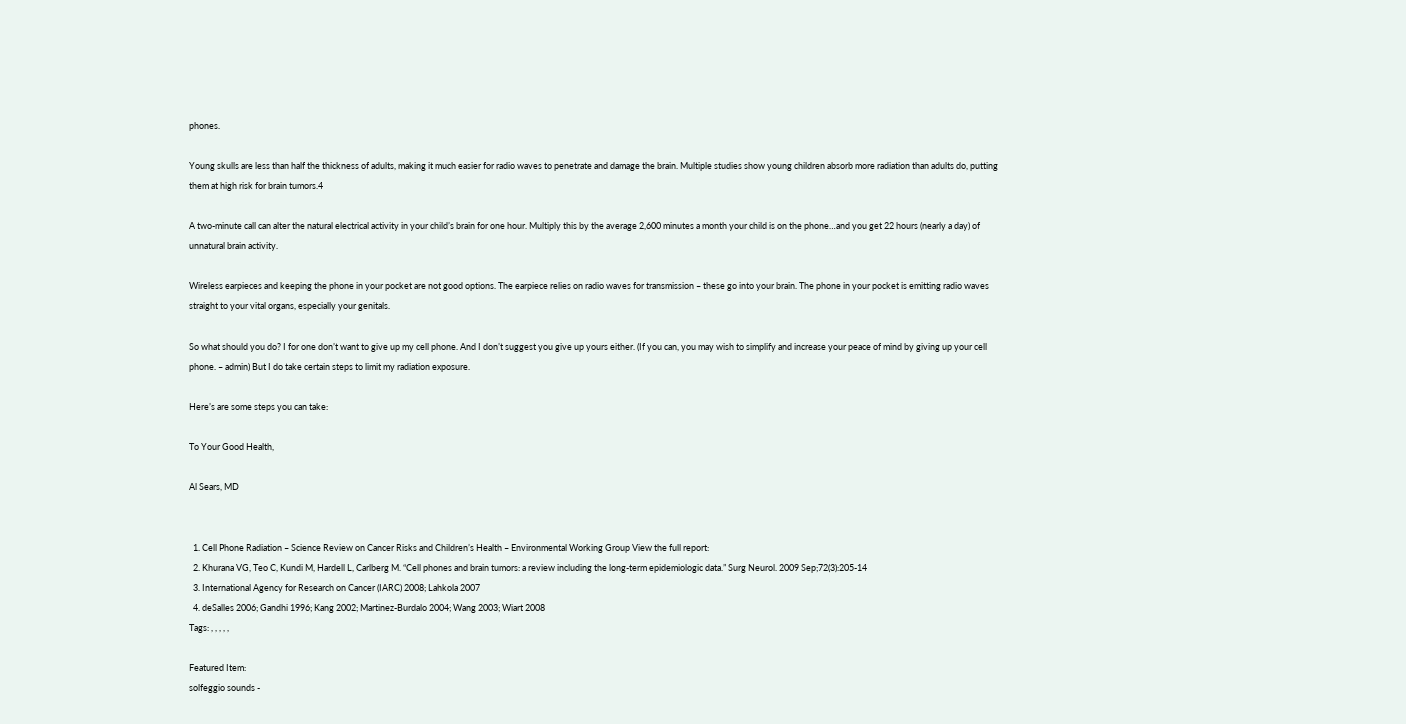phones.

Young skulls are less than half the thickness of adults, making it much easier for radio waves to penetrate and damage the brain. Multiple studies show young children absorb more radiation than adults do, putting them at high risk for brain tumors.4

A two-minute call can alter the natural electrical activity in your child’s brain for one hour. Multiply this by the average 2,600 minutes a month your child is on the phone…and you get 22 hours (nearly a day) of unnatural brain activity.

Wireless earpieces and keeping the phone in your pocket are not good options. The earpiece relies on radio waves for transmission – these go into your brain. The phone in your pocket is emitting radio waves straight to your vital organs, especially your genitals.

So what should you do? I for one don’t want to give up my cell phone. And I don’t suggest you give up yours either. (If you can, you may wish to simplify and increase your peace of mind by giving up your cell phone. – admin) But I do take certain steps to limit my radiation exposure.

Here’s are some steps you can take:

To Your Good Health,

Al Sears, MD


  1. Cell Phone Radiation – Science Review on Cancer Risks and Children’s Health – Environmental Working Group View the full report:
  2. Khurana VG, Teo C, Kundi M, Hardell L, Carlberg M. “Cell phones and brain tumors: a review including the long-term epidemiologic data.” Surg Neurol. 2009 Sep;72(3):205-14
  3. International Agency for Research on Cancer (IARC) 2008; Lahkola 2007
  4. deSalles 2006; Gandhi 1996; Kang 2002; Martinez-Burdalo 2004; Wang 2003; Wiart 2008
Tags: , , , , ,

Featured Item:
solfeggio sounds -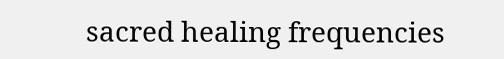sacred healing frequencies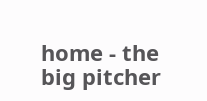home - the big pitcher